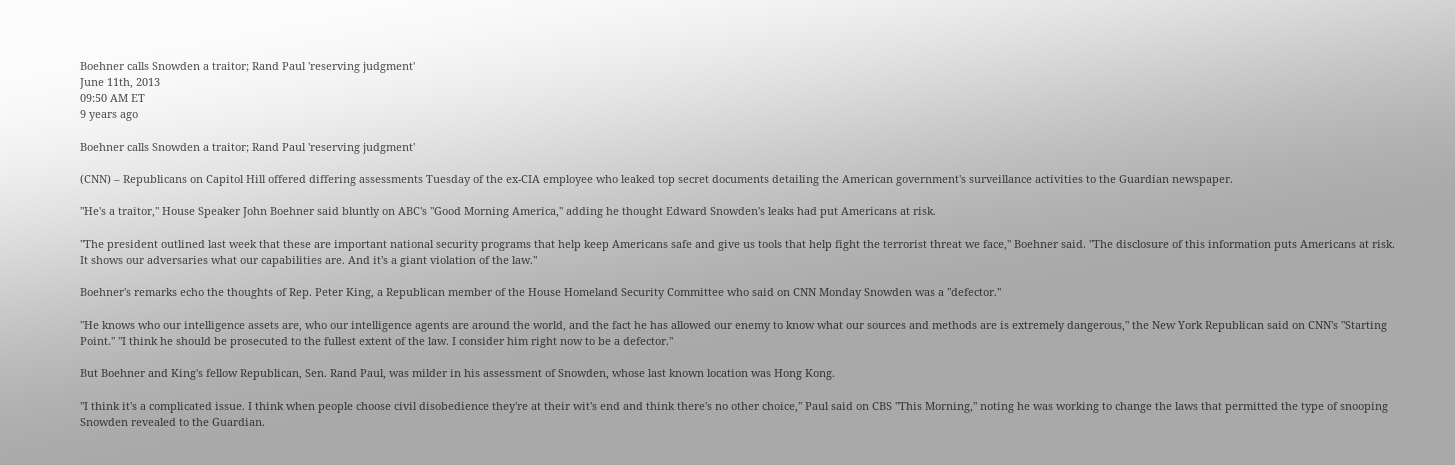Boehner calls Snowden a traitor; Rand Paul 'reserving judgment'
June 11th, 2013
09:50 AM ET
9 years ago

Boehner calls Snowden a traitor; Rand Paul 'reserving judgment'

(CNN) – Republicans on Capitol Hill offered differing assessments Tuesday of the ex-CIA employee who leaked top secret documents detailing the American government's surveillance activities to the Guardian newspaper.

"He's a traitor," House Speaker John Boehner said bluntly on ABC's "Good Morning America," adding he thought Edward Snowden's leaks had put Americans at risk.

"The president outlined last week that these are important national security programs that help keep Americans safe and give us tools that help fight the terrorist threat we face," Boehner said. "The disclosure of this information puts Americans at risk. It shows our adversaries what our capabilities are. And it's a giant violation of the law."

Boehner's remarks echo the thoughts of Rep. Peter King, a Republican member of the House Homeland Security Committee who said on CNN Monday Snowden was a "defector."

"He knows who our intelligence assets are, who our intelligence agents are around the world, and the fact he has allowed our enemy to know what our sources and methods are is extremely dangerous," the New York Republican said on CNN's "Starting Point." "I think he should be prosecuted to the fullest extent of the law. I consider him right now to be a defector."

But Boehner and King's fellow Republican, Sen. Rand Paul, was milder in his assessment of Snowden, whose last known location was Hong Kong.

"I think it's a complicated issue. I think when people choose civil disobedience they're at their wit's end and think there's no other choice," Paul said on CBS "This Morning," noting he was working to change the laws that permitted the type of snooping Snowden revealed to the Guardian.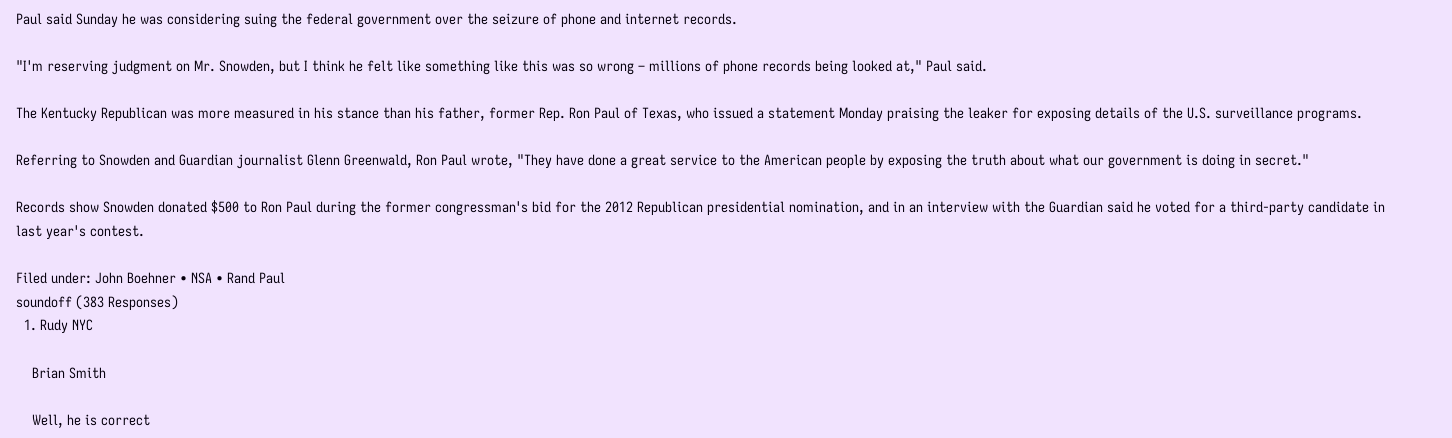Paul said Sunday he was considering suing the federal government over the seizure of phone and internet records.

"I'm reserving judgment on Mr. Snowden, but I think he felt like something like this was so wrong – millions of phone records being looked at," Paul said.

The Kentucky Republican was more measured in his stance than his father, former Rep. Ron Paul of Texas, who issued a statement Monday praising the leaker for exposing details of the U.S. surveillance programs.

Referring to Snowden and Guardian journalist Glenn Greenwald, Ron Paul wrote, "They have done a great service to the American people by exposing the truth about what our government is doing in secret."

Records show Snowden donated $500 to Ron Paul during the former congressman's bid for the 2012 Republican presidential nomination, and in an interview with the Guardian said he voted for a third-party candidate in last year's contest.

Filed under: John Boehner • NSA • Rand Paul
soundoff (383 Responses)
  1. Rudy NYC

    Brian Smith

    Well, he is correct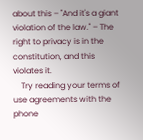about this – "And it's a giant violation of the law." – The right to privacy is in the constitution, and this violates it.
    Try reading your terms of use agreements with the phone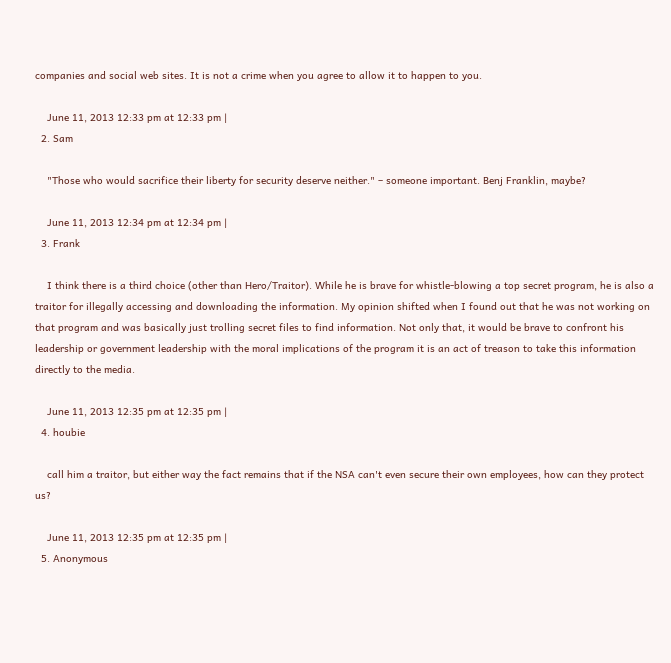companies and social web sites. It is not a crime when you agree to allow it to happen to you.

    June 11, 2013 12:33 pm at 12:33 pm |
  2. Sam

    "Those who would sacrifice their liberty for security deserve neither." – someone important. Benj Franklin, maybe?

    June 11, 2013 12:34 pm at 12:34 pm |
  3. Frank

    I think there is a third choice (other than Hero/Traitor). While he is brave for whistle-blowing a top secret program, he is also a traitor for illegally accessing and downloading the information. My opinion shifted when I found out that he was not working on that program and was basically just trolling secret files to find information. Not only that, it would be brave to confront his leadership or government leadership with the moral implications of the program it is an act of treason to take this information directly to the media.

    June 11, 2013 12:35 pm at 12:35 pm |
  4. houbie

    call him a traitor, but either way the fact remains that if the NSA can't even secure their own employees, how can they protect us?

    June 11, 2013 12:35 pm at 12:35 pm |
  5. Anonymous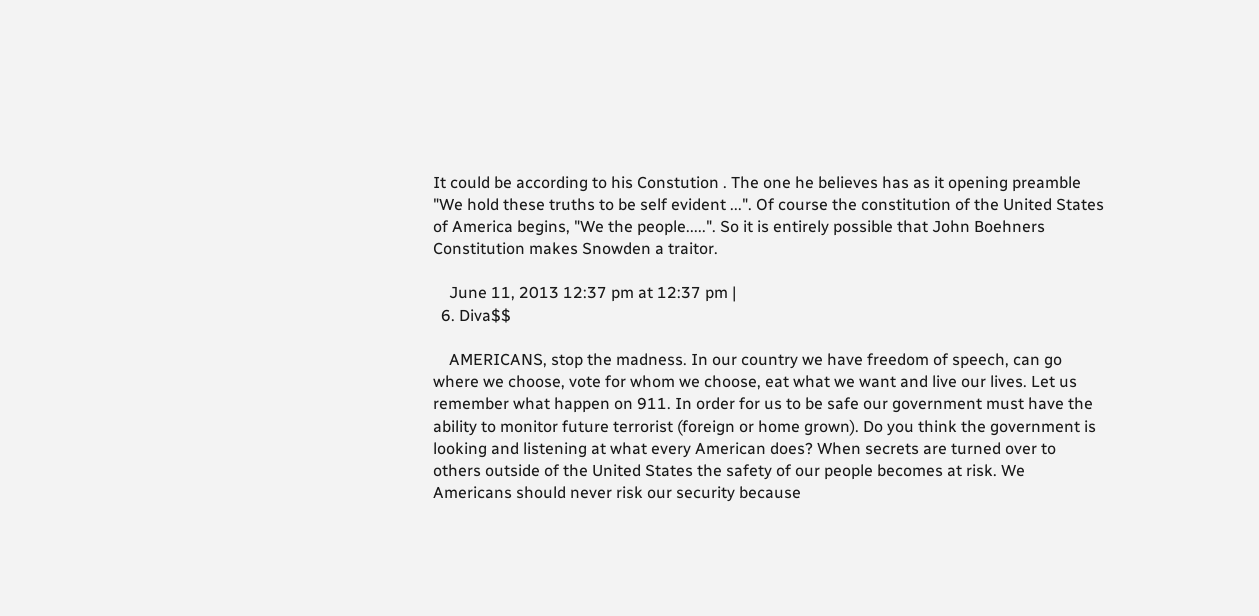It could be according to his Constution . The one he believes has as it opening preamble "We hold these truths to be self evident ...". Of course the constitution of the United States of America begins, "We the people.....". So it is entirely possible that John Boehners Constitution makes Snowden a traitor.

    June 11, 2013 12:37 pm at 12:37 pm |
  6. Diva$$

    AMERICANS, stop the madness. In our country we have freedom of speech, can go where we choose, vote for whom we choose, eat what we want and live our lives. Let us remember what happen on 911. In order for us to be safe our government must have the ability to monitor future terrorist (foreign or home grown). Do you think the government is looking and listening at what every American does? When secrets are turned over to others outside of the United States the safety of our people becomes at risk. We Americans should never risk our security because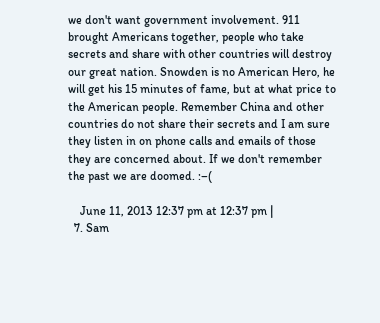we don't want government involvement. 911 brought Americans together, people who take secrets and share with other countries will destroy our great nation. Snowden is no American Hero, he will get his 15 minutes of fame, but at what price to the American people. Remember China and other countries do not share their secrets and I am sure they listen in on phone calls and emails of those they are concerned about. If we don't remember the past we are doomed. :–(

    June 11, 2013 12:37 pm at 12:37 pm |
  7. Sam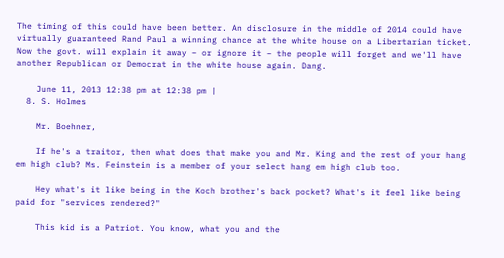The timing of this could have been better. An disclosure in the middle of 2014 could have virtually guaranteed Rand Paul a winning chance at the white house on a Libertarian ticket. Now the govt. will explain it away – or ignore it – the people will forget and we'll have another Republican or Democrat in the white house again. Dang.

    June 11, 2013 12:38 pm at 12:38 pm |
  8. S. Holmes

    Mr. Boehner,

    If he's a traitor, then what does that make you and Mr. King and the rest of your hang em high club? Ms. Feinstein is a member of your select hang em high club too.

    Hey what's it like being in the Koch brother's back pocket? What's it feel like being paid for "services rendered?"

    This kid is a Patriot. You know, what you and the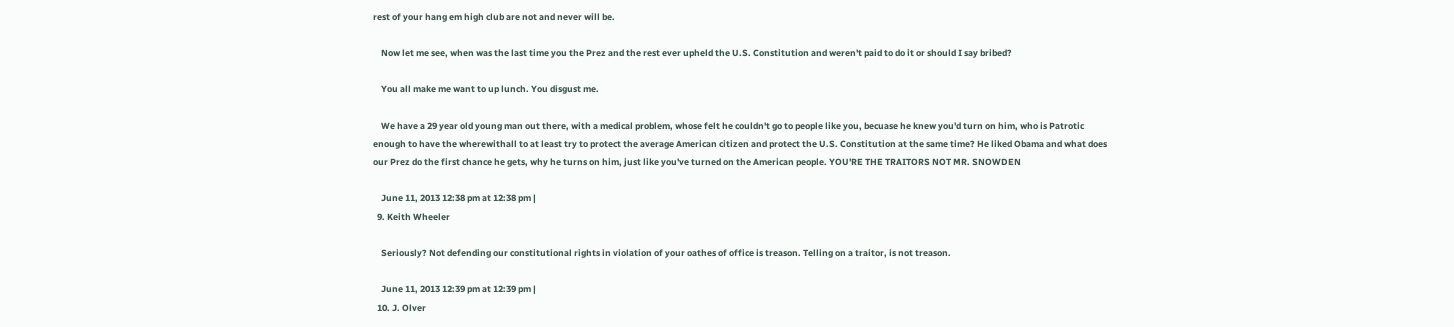rest of your hang em high club are not and never will be.

    Now let me see, when was the last time you the Prez and the rest ever upheld the U.S. Constitution and weren't paid to do it or should I say bribed?

    You all make me want to up lunch. You disgust me.

    We have a 29 year old young man out there, with a medical problem, whose felt he couldn't go to people like you, becuase he knew you'd turn on him, who is Patrotic enough to have the wherewithall to at least try to protect the average American citizen and protect the U.S. Constitution at the same time? He liked Obama and what does our Prez do the first chance he gets, why he turns on him, just like you've turned on the American people. YOU'RE THE TRAITORS NOT MR. SNOWDEN

    June 11, 2013 12:38 pm at 12:38 pm |
  9. Keith Wheeler

    Seriously? Not defending our constitutional rights in violation of your oathes of office is treason. Telling on a traitor, is not treason.

    June 11, 2013 12:39 pm at 12:39 pm |
  10. J. Olver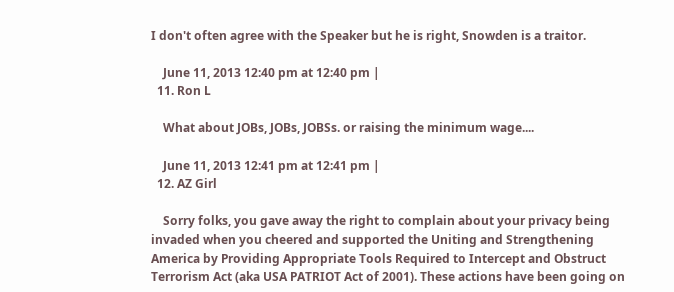I don't often agree with the Speaker but he is right, Snowden is a traitor.

    June 11, 2013 12:40 pm at 12:40 pm |
  11. Ron L

    What about JOBs, JOBs, JOBSs. or raising the minimum wage....

    June 11, 2013 12:41 pm at 12:41 pm |
  12. AZ Girl

    Sorry folks, you gave away the right to complain about your privacy being invaded when you cheered and supported the Uniting and Strengthening America by Providing Appropriate Tools Required to Intercept and Obstruct Terrorism Act (aka USA PATRIOT Act of 2001). These actions have been going on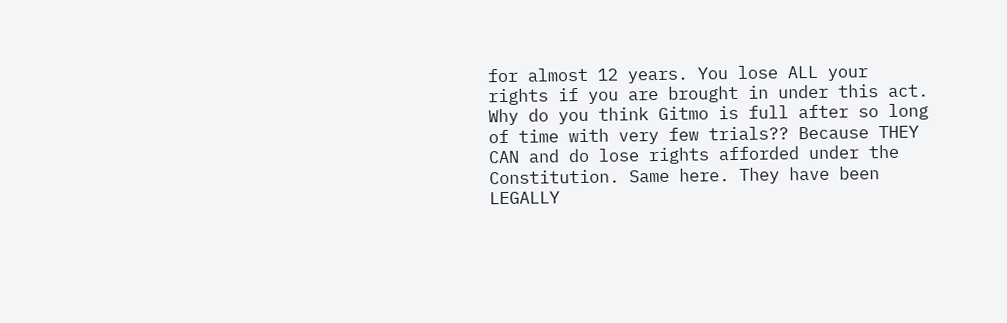for almost 12 years. You lose ALL your rights if you are brought in under this act. Why do you think Gitmo is full after so long of time with very few trials?? Because THEY CAN and do lose rights afforded under the Constitution. Same here. They have been LEGALLY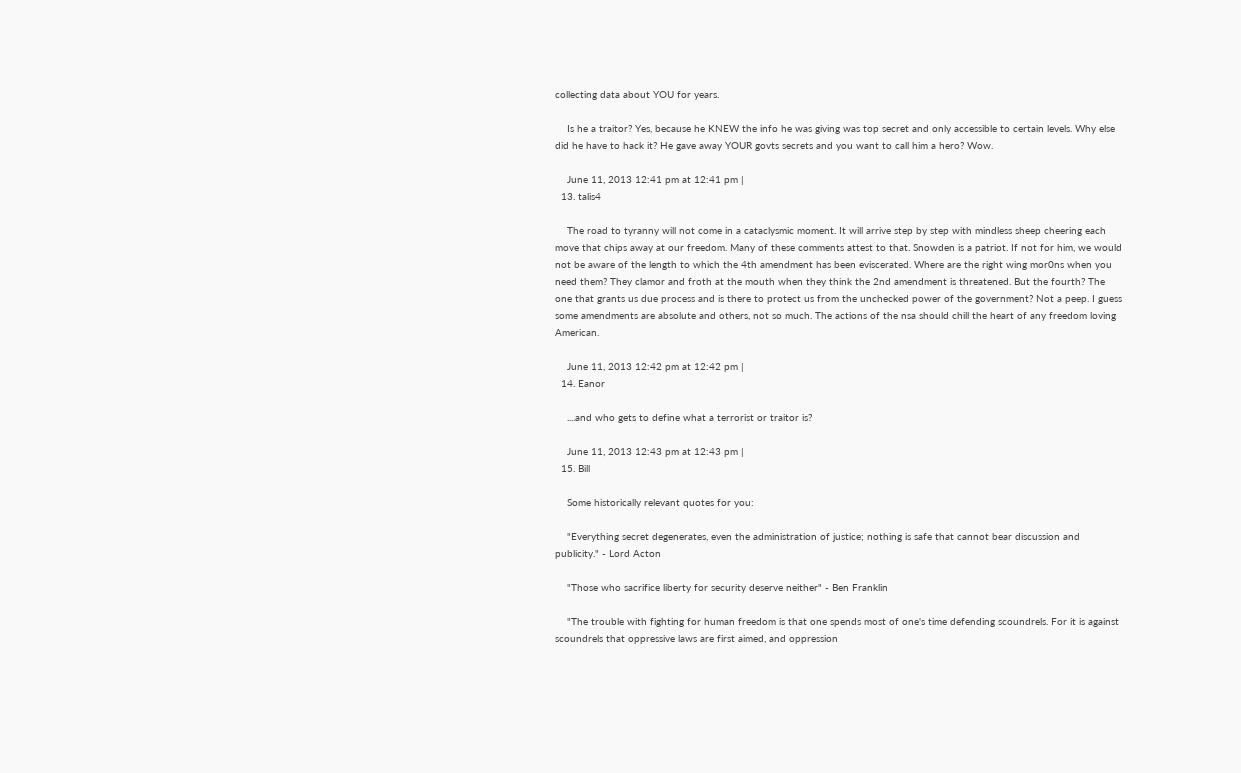collecting data about YOU for years.

    Is he a traitor? Yes, because he KNEW the info he was giving was top secret and only accessible to certain levels. Why else did he have to hack it? He gave away YOUR govts secrets and you want to call him a hero? Wow.

    June 11, 2013 12:41 pm at 12:41 pm |
  13. talis4

    The road to tyranny will not come in a cataclysmic moment. It will arrive step by step with mindless sheep cheering each move that chips away at our freedom. Many of these comments attest to that. Snowden is a patriot. If not for him, we would not be aware of the length to which the 4th amendment has been eviscerated. Where are the right wing mor0ns when you need them? They clamor and froth at the mouth when they think the 2nd amendment is threatened. But the fourth? The one that grants us due process and is there to protect us from the unchecked power of the government? Not a peep. I guess some amendments are absolute and others, not so much. The actions of the nsa should chill the heart of any freedom loving American.

    June 11, 2013 12:42 pm at 12:42 pm |
  14. Eanor

    ....and who gets to define what a terrorist or traitor is?

    June 11, 2013 12:43 pm at 12:43 pm |
  15. Bill

    Some historically relevant quotes for you:

    "Everything secret degenerates, even the administration of justice; nothing is safe that cannot bear discussion and publicity." - Lord Acton

    "Those who sacrifice liberty for security deserve neither" - Ben Franklin

    "The trouble with fighting for human freedom is that one spends most of one's time defending scoundrels. For it is against scoundrels that oppressive laws are first aimed, and oppression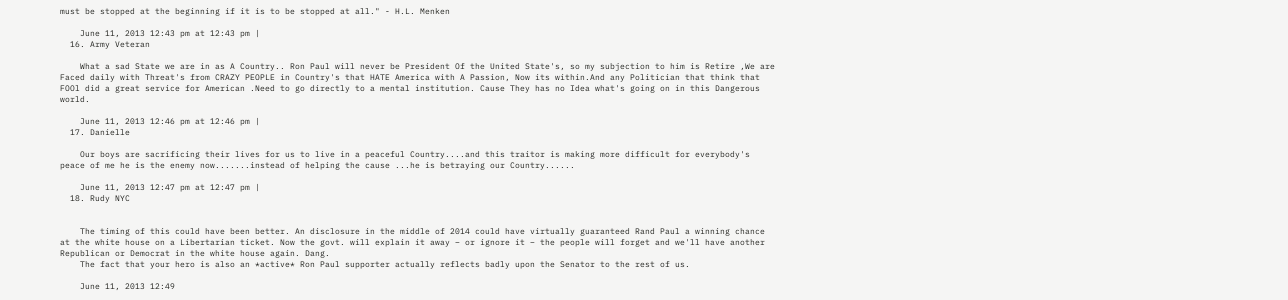must be stopped at the beginning if it is to be stopped at all." - H.L. Menken

    June 11, 2013 12:43 pm at 12:43 pm |
  16. Army Veteran

    What a sad State we are in as A Country.. Ron Paul will never be President Of the United State's, so my subjection to him is Retire ,We are Faced daily with Threat's from CRAZY PEOPLE in Country's that HATE America with A Passion, Now its within.And any Politician that think that FOOl did a great service for American .Need to go directly to a mental institution. Cause They has no Idea what's going on in this Dangerous world.

    June 11, 2013 12:46 pm at 12:46 pm |
  17. Danielle

    Our boys are sacrificing their lives for us to live in a peaceful Country....and this traitor is making more difficult for everybody's peace of me he is the enemy now.......instead of helping the cause ...he is betraying our Country......

    June 11, 2013 12:47 pm at 12:47 pm |
  18. Rudy NYC


    The timing of this could have been better. An disclosure in the middle of 2014 could have virtually guaranteed Rand Paul a winning chance at the white house on a Libertarian ticket. Now the govt. will explain it away – or ignore it – the people will forget and we'll have another Republican or Democrat in the white house again. Dang.
    The fact that your hero is also an *active* Ron Paul supporter actually reflects badly upon the Senator to the rest of us.

    June 11, 2013 12:49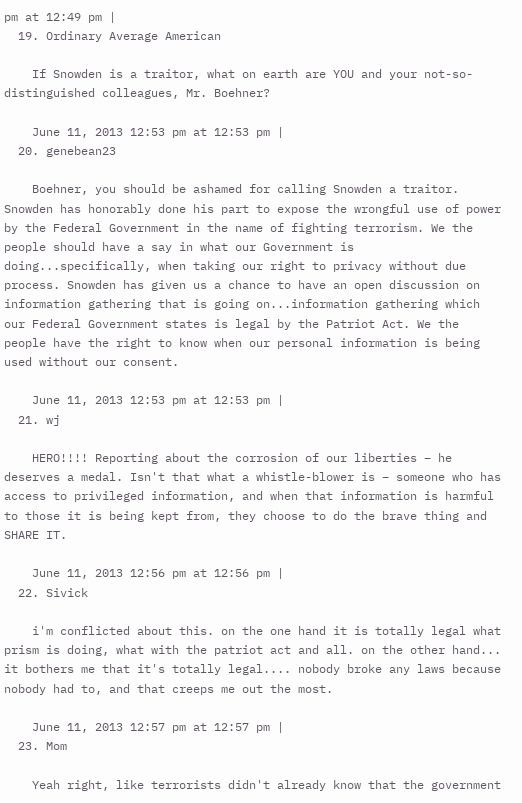pm at 12:49 pm |
  19. Ordinary Average American

    If Snowden is a traitor, what on earth are YOU and your not-so-distinguished colleagues, Mr. Boehner?

    June 11, 2013 12:53 pm at 12:53 pm |
  20. genebean23

    Boehner, you should be ashamed for calling Snowden a traitor. Snowden has honorably done his part to expose the wrongful use of power by the Federal Government in the name of fighting terrorism. We the people should have a say in what our Government is doing...specifically, when taking our right to privacy without due process. Snowden has given us a chance to have an open discussion on information gathering that is going on...information gathering which our Federal Government states is legal by the Patriot Act. We the people have the right to know when our personal information is being used without our consent.

    June 11, 2013 12:53 pm at 12:53 pm |
  21. wj

    HERO!!!! Reporting about the corrosion of our liberties – he deserves a medal. Isn't that what a whistle-blower is – someone who has access to privileged information, and when that information is harmful to those it is being kept from, they choose to do the brave thing and SHARE IT.

    June 11, 2013 12:56 pm at 12:56 pm |
  22. Sivick

    i'm conflicted about this. on the one hand it is totally legal what prism is doing, what with the patriot act and all. on the other hand... it bothers me that it's totally legal.... nobody broke any laws because nobody had to, and that creeps me out the most.

    June 11, 2013 12:57 pm at 12:57 pm |
  23. Mom

    Yeah right, like terrorists didn't already know that the government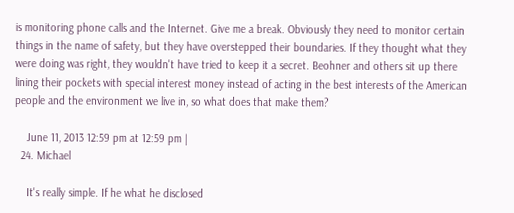is monitoring phone calls and the Internet. Give me a break. Obviously they need to monitor certain things in the name of safety, but they have overstepped their boundaries. If they thought what they were doing was right, they wouldn't have tried to keep it a secret. Beohner and others sit up there lining their pockets with special interest money instead of acting in the best interests of the American people and the environment we live in, so what does that make them?

    June 11, 2013 12:59 pm at 12:59 pm |
  24. Michael

    It's really simple. If he what he disclosed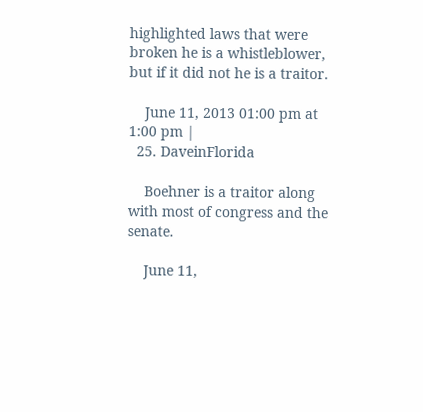highlighted laws that were broken he is a whistleblower, but if it did not he is a traitor.

    June 11, 2013 01:00 pm at 1:00 pm |
  25. DaveinFlorida

    Boehner is a traitor along with most of congress and the senate.

    June 11,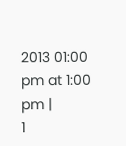2013 01:00 pm at 1:00 pm |
1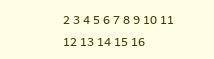2 3 4 5 6 7 8 9 10 11 12 13 14 15 16